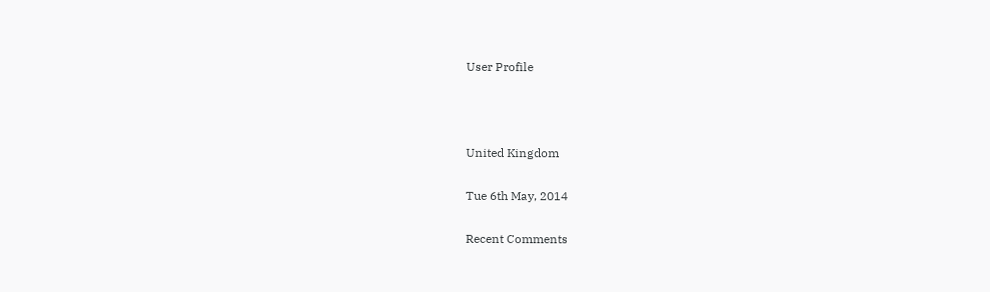User Profile



United Kingdom

Tue 6th May, 2014

Recent Comments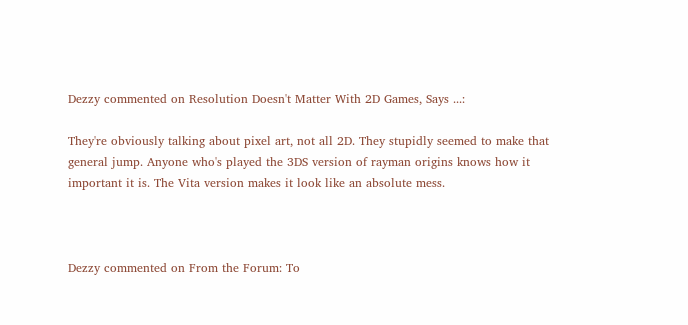Dezzy commented on Resolution Doesn't Matter With 2D Games, Says ...:

They're obviously talking about pixel art, not all 2D. They stupidly seemed to make that general jump. Anyone who's played the 3DS version of rayman origins knows how it important it is. The Vita version makes it look like an absolute mess.



Dezzy commented on From the Forum: To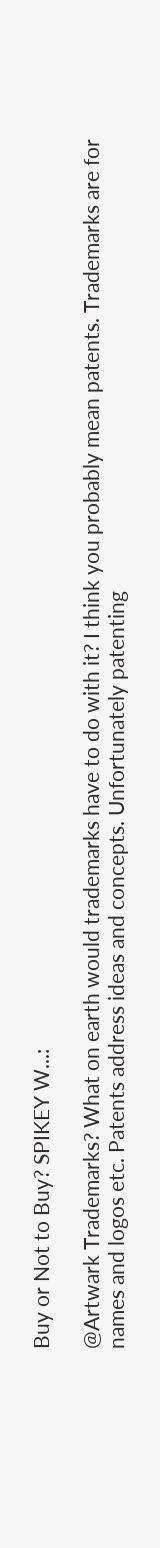Buy or Not to Buy? SPIKEY W...:

@Artwark Trademarks? What on earth would trademarks have to do with it? I think you probably mean patents. Trademarks are for names and logos etc. Patents address ideas and concepts. Unfortunately patenting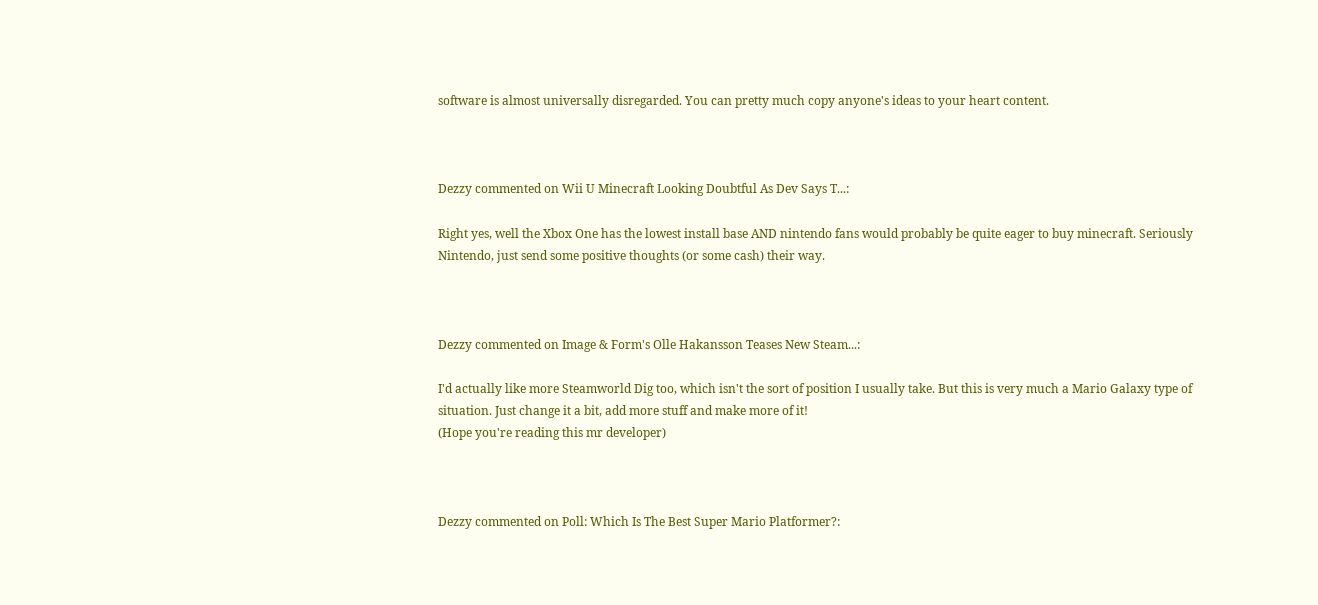software is almost universally disregarded. You can pretty much copy anyone's ideas to your heart content.



Dezzy commented on Wii U Minecraft Looking Doubtful As Dev Says T...:

Right yes, well the Xbox One has the lowest install base AND nintendo fans would probably be quite eager to buy minecraft. Seriously Nintendo, just send some positive thoughts (or some cash) their way.



Dezzy commented on Image & Form's Olle Hakansson Teases New Steam...:

I'd actually like more Steamworld Dig too, which isn't the sort of position I usually take. But this is very much a Mario Galaxy type of situation. Just change it a bit, add more stuff and make more of it!
(Hope you're reading this mr developer)



Dezzy commented on Poll: Which Is The Best Super Mario Platformer?: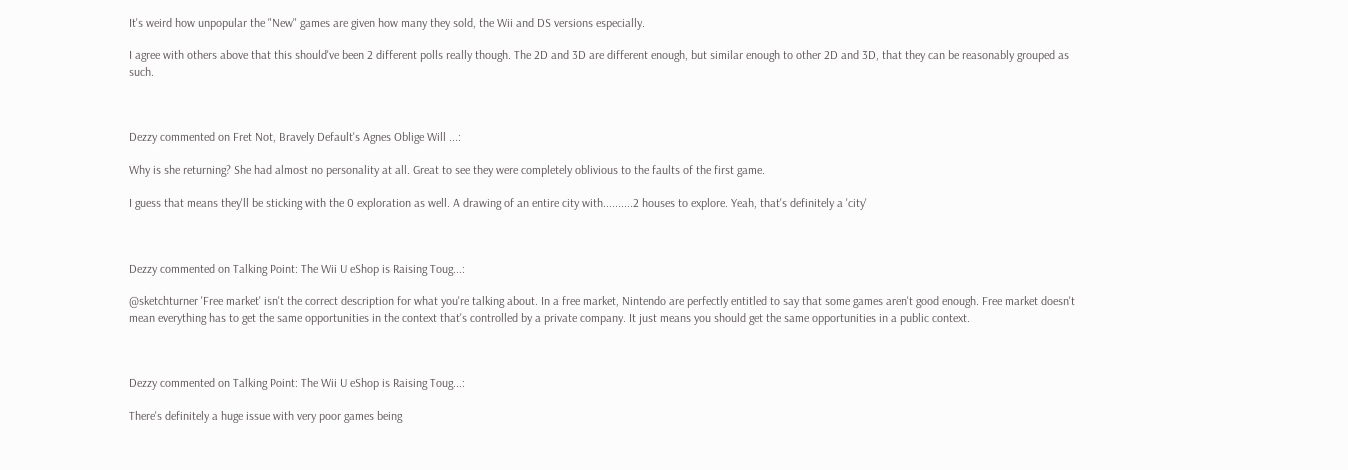It's weird how unpopular the "New" games are given how many they sold, the Wii and DS versions especially.

I agree with others above that this should've been 2 different polls really though. The 2D and 3D are different enough, but similar enough to other 2D and 3D, that they can be reasonably grouped as such.



Dezzy commented on Fret Not, Bravely Default's Agnes Oblige Will ...:

Why is she returning? She had almost no personality at all. Great to see they were completely oblivious to the faults of the first game.

I guess that means they'll be sticking with the 0 exploration as well. A drawing of an entire city with..........2 houses to explore. Yeah, that's definitely a 'city'



Dezzy commented on Talking Point: The Wii U eShop is Raising Toug...:

@sketchturner 'Free market' isn't the correct description for what you're talking about. In a free market, Nintendo are perfectly entitled to say that some games aren't good enough. Free market doesn't mean everything has to get the same opportunities in the context that's controlled by a private company. It just means you should get the same opportunities in a public context.



Dezzy commented on Talking Point: The Wii U eShop is Raising Toug...:

There's definitely a huge issue with very poor games being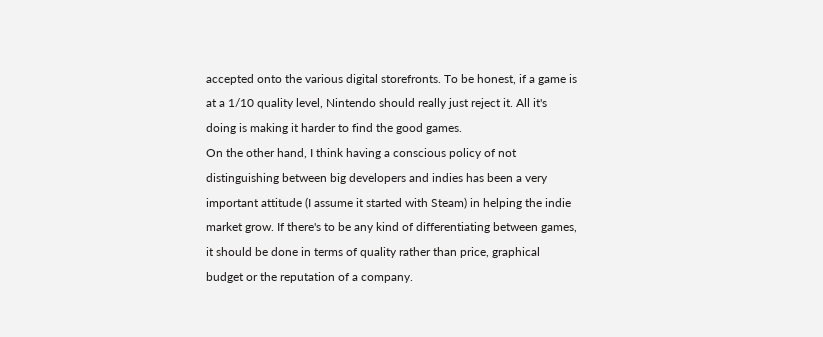accepted onto the various digital storefronts. To be honest, if a game is at a 1/10 quality level, Nintendo should really just reject it. All it's doing is making it harder to find the good games.
On the other hand, I think having a conscious policy of not distinguishing between big developers and indies has been a very important attitude (I assume it started with Steam) in helping the indie market grow. If there's to be any kind of differentiating between games, it should be done in terms of quality rather than price, graphical budget or the reputation of a company.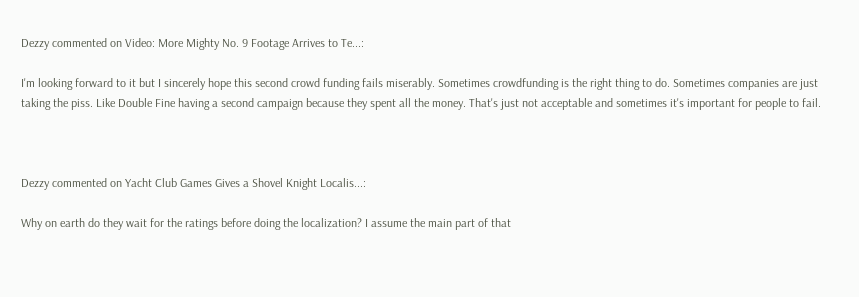Dezzy commented on Video: More Mighty No. 9 Footage Arrives to Te...:

I'm looking forward to it but I sincerely hope this second crowd funding fails miserably. Sometimes crowdfunding is the right thing to do. Sometimes companies are just taking the piss. Like Double Fine having a second campaign because they spent all the money. That's just not acceptable and sometimes it's important for people to fail.



Dezzy commented on Yacht Club Games Gives a Shovel Knight Localis...:

Why on earth do they wait for the ratings before doing the localization? I assume the main part of that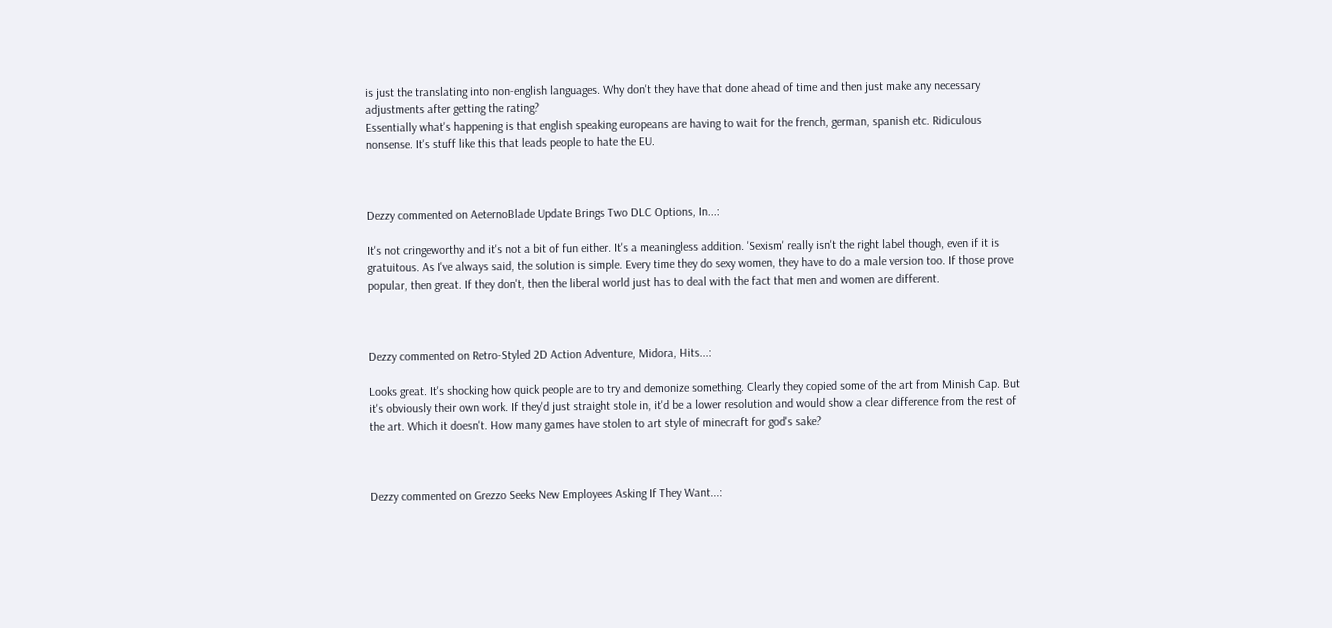is just the translating into non-english languages. Why don't they have that done ahead of time and then just make any necessary adjustments after getting the rating?
Essentially what's happening is that english speaking europeans are having to wait for the french, german, spanish etc. Ridiculous nonsense. It's stuff like this that leads people to hate the EU.



Dezzy commented on AeternoBlade Update Brings Two DLC Options, In...:

It's not cringeworthy and it's not a bit of fun either. It's a meaningless addition. 'Sexism' really isn't the right label though, even if it is gratuitous. As I've always said, the solution is simple. Every time they do sexy women, they have to do a male version too. If those prove popular, then great. If they don't, then the liberal world just has to deal with the fact that men and women are different.



Dezzy commented on Retro-Styled 2D Action Adventure, Midora, Hits...:

Looks great. It's shocking how quick people are to try and demonize something. Clearly they copied some of the art from Minish Cap. But it's obviously their own work. If they'd just straight stole in, it'd be a lower resolution and would show a clear difference from the rest of the art. Which it doesn't. How many games have stolen to art style of minecraft for god's sake?



Dezzy commented on Grezzo Seeks New Employees Asking If They Want...: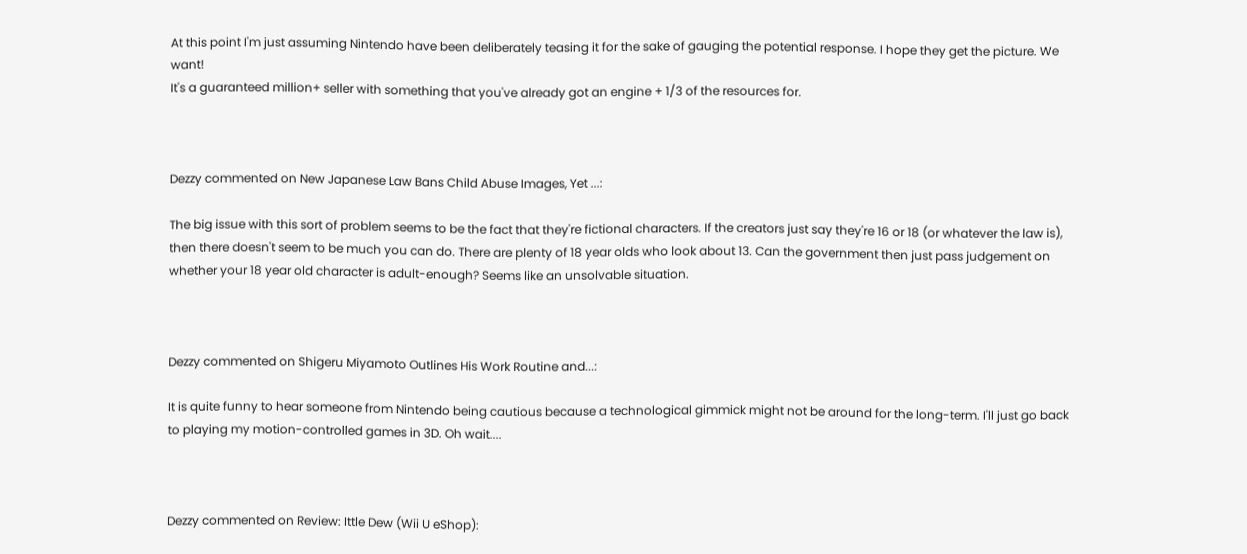At this point I'm just assuming Nintendo have been deliberately teasing it for the sake of gauging the potential response. I hope they get the picture. We want!
It's a guaranteed million+ seller with something that you've already got an engine + 1/3 of the resources for.



Dezzy commented on New Japanese Law Bans Child Abuse Images, Yet ...:

The big issue with this sort of problem seems to be the fact that they're fictional characters. If the creators just say they're 16 or 18 (or whatever the law is), then there doesn't seem to be much you can do. There are plenty of 18 year olds who look about 13. Can the government then just pass judgement on whether your 18 year old character is adult-enough? Seems like an unsolvable situation.



Dezzy commented on Shigeru Miyamoto Outlines His Work Routine and...:

It is quite funny to hear someone from Nintendo being cautious because a technological gimmick might not be around for the long-term. I'll just go back to playing my motion-controlled games in 3D. Oh wait....



Dezzy commented on Review: Ittle Dew (Wii U eShop):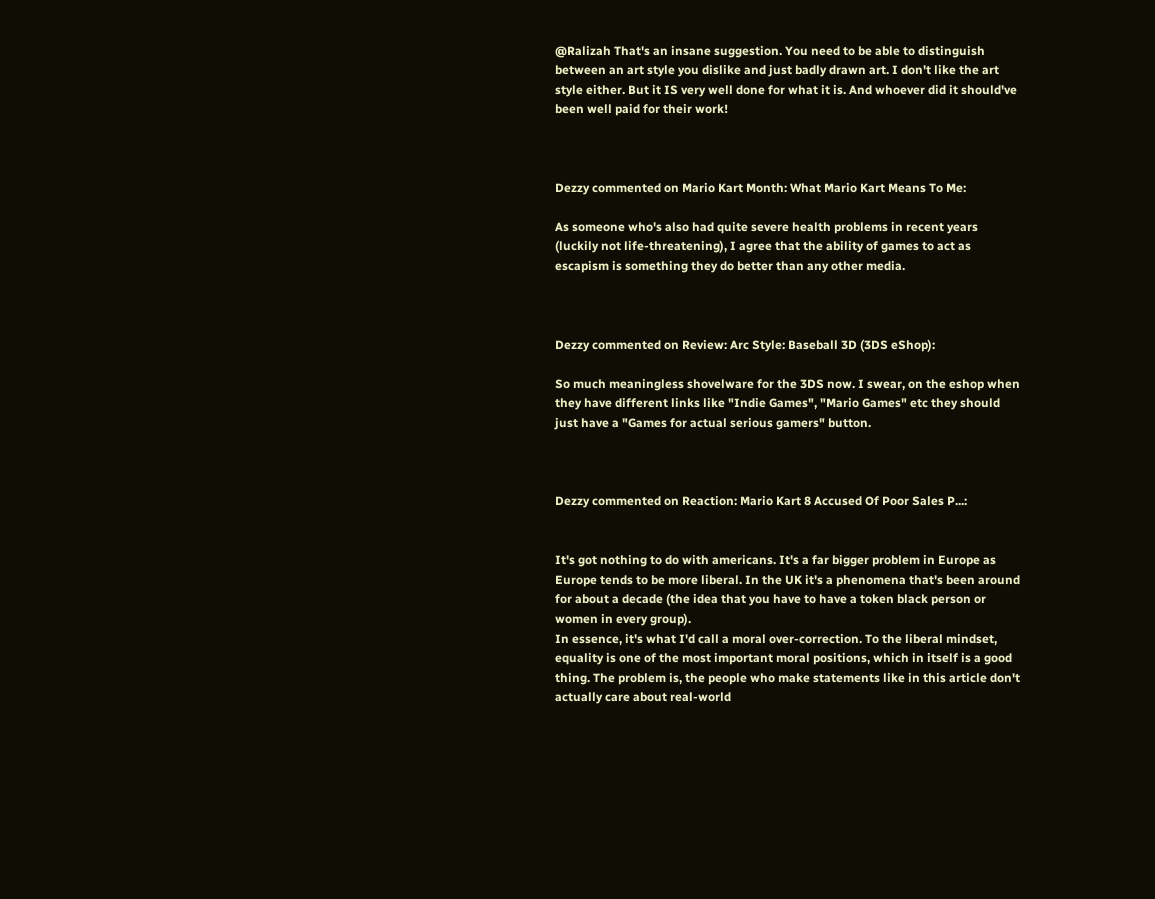@Ralizah That's an insane suggestion. You need to be able to distinguish between an art style you dislike and just badly drawn art. I don't like the art style either. But it IS very well done for what it is. And whoever did it should've been well paid for their work!



Dezzy commented on Mario Kart Month: What Mario Kart Means To Me:

As someone who's also had quite severe health problems in recent years (luckily not life-threatening), I agree that the ability of games to act as escapism is something they do better than any other media.



Dezzy commented on Review: Arc Style: Baseball 3D (3DS eShop):

So much meaningless shovelware for the 3DS now. I swear, on the eshop when they have different links like "Indie Games", "Mario Games" etc they should just have a "Games for actual serious gamers" button.



Dezzy commented on Reaction: Mario Kart 8 Accused Of Poor Sales P...:


It's got nothing to do with americans. It's a far bigger problem in Europe as Europe tends to be more liberal. In the UK it's a phenomena that's been around for about a decade (the idea that you have to have a token black person or women in every group).
In essence, it's what I'd call a moral over-correction. To the liberal mindset, equality is one of the most important moral positions, which in itself is a good thing. The problem is, the people who make statements like in this article don't actually care about real-world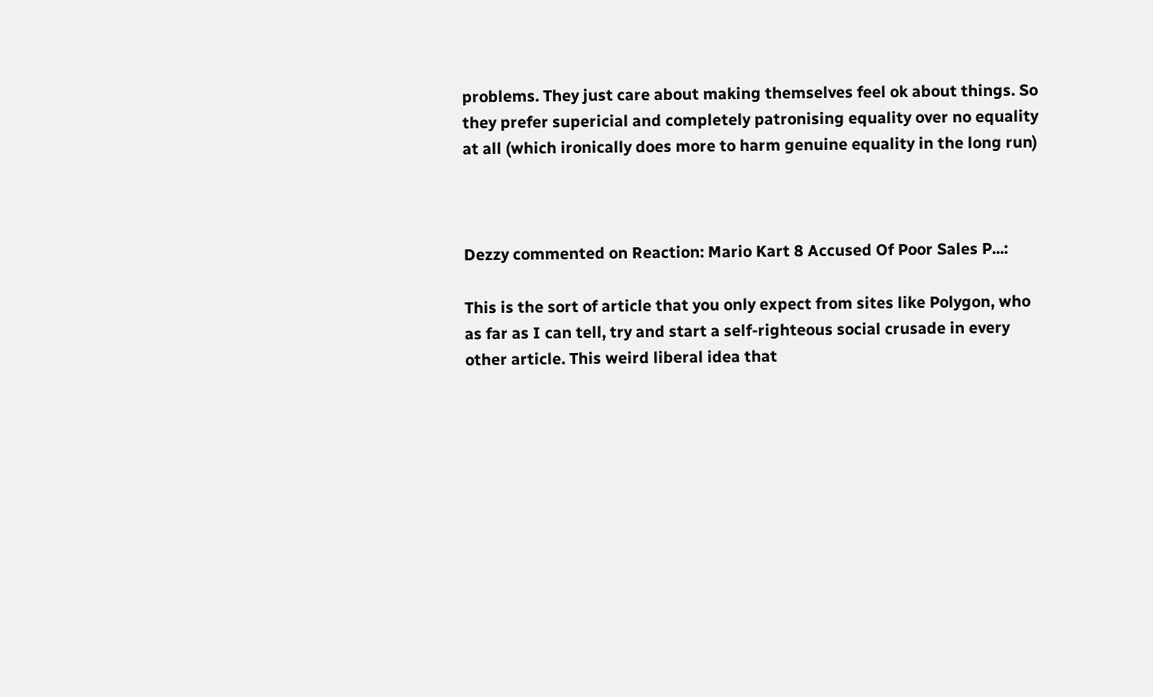problems. They just care about making themselves feel ok about things. So they prefer supericial and completely patronising equality over no equality at all (which ironically does more to harm genuine equality in the long run)



Dezzy commented on Reaction: Mario Kart 8 Accused Of Poor Sales P...:

This is the sort of article that you only expect from sites like Polygon, who as far as I can tell, try and start a self-righteous social crusade in every other article. This weird liberal idea that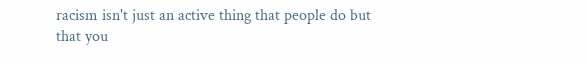racism isn't just an active thing that people do but that you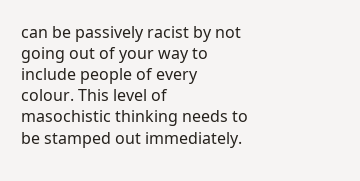can be passively racist by not going out of your way to include people of every colour. This level of masochistic thinking needs to be stamped out immediately.